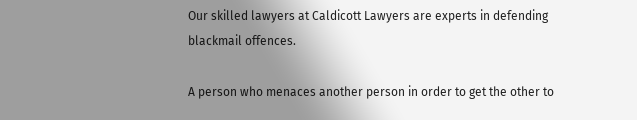Our skilled lawyers at Caldicott Lawyers are experts in defending blackmail offences.

A person who menaces another person in order to get the other to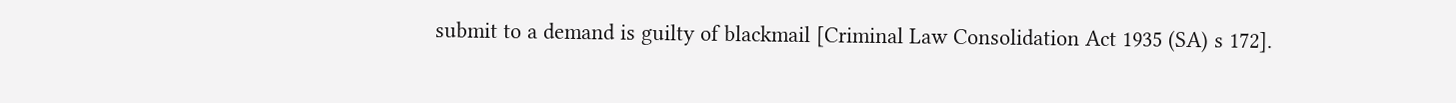submit to a demand is guilty of blackmail [Criminal Law Consolidation Act 1935 (SA) s 172].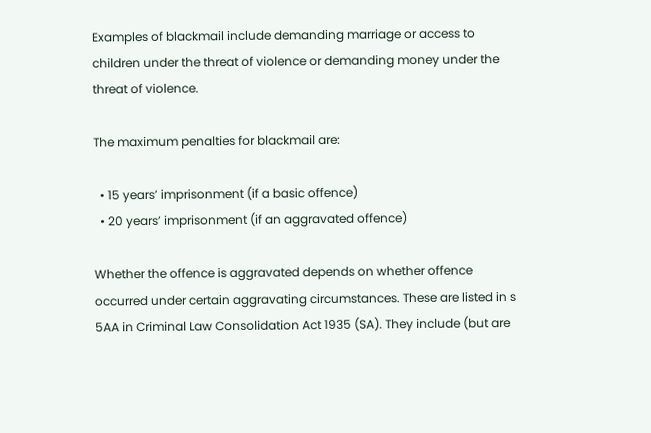Examples of blackmail include demanding marriage or access to children under the threat of violence or demanding money under the threat of violence.

The maximum penalties for blackmail are:

  • 15 years’ imprisonment (if a basic offence)
  • 20 years’ imprisonment (if an aggravated offence)

Whether the offence is aggravated depends on whether offence
occurred under certain aggravating circumstances. These are listed in s 5AA in Criminal Law Consolidation Act 1935 (SA). They include (but are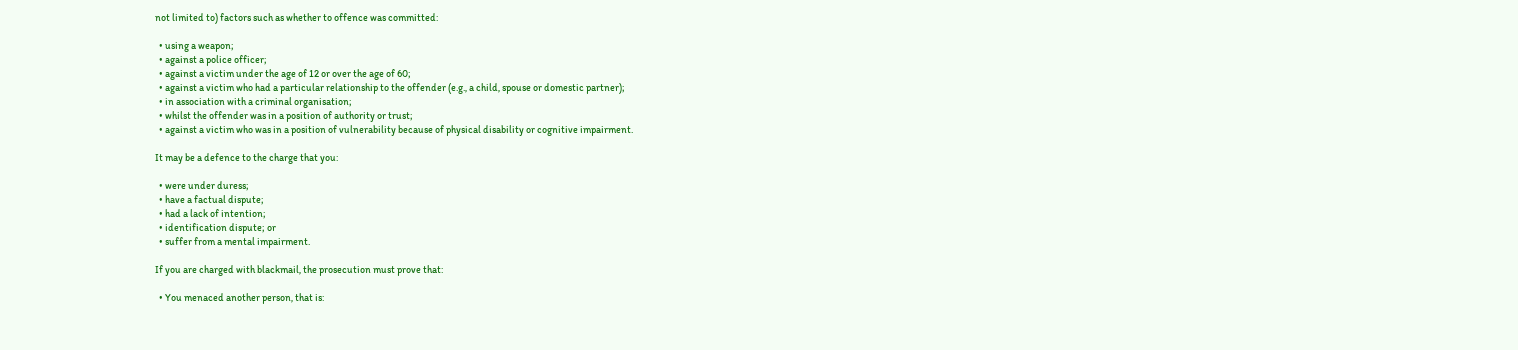not limited to) factors such as whether to offence was committed:

  • using a weapon;
  • against a police officer;
  • against a victim under the age of 12 or over the age of 60;
  • against a victim who had a particular relationship to the offender (e.g., a child, spouse or domestic partner);
  • in association with a criminal organisation;
  • whilst the offender was in a position of authority or trust;
  • against a victim who was in a position of vulnerability because of physical disability or cognitive impairment.

It may be a defence to the charge that you:

  • were under duress;
  • have a factual dispute;
  • had a lack of intention;
  • identification dispute; or
  • suffer from a mental impairment.

If you are charged with blackmail, the prosecution must prove that:

  • You menaced another person, that is: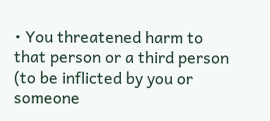• You threatened harm to that person or a third person (to be inflicted by you or someone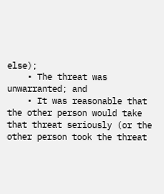else);
    • The threat was unwarranted; and
    • It was reasonable that the other person would take that threat seriously (or the other person took the threat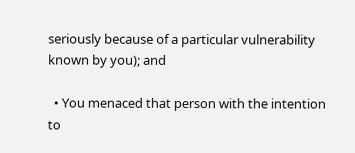seriously because of a particular vulnerability known by you); and

  • You menaced that person with the intention to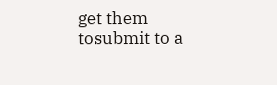get them tosubmit to a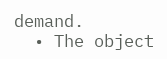demand.
  • The object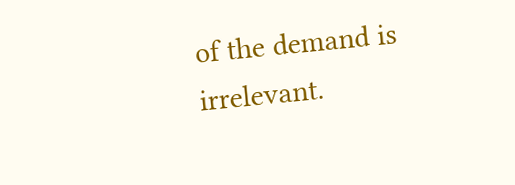of the demand is irrelevant.